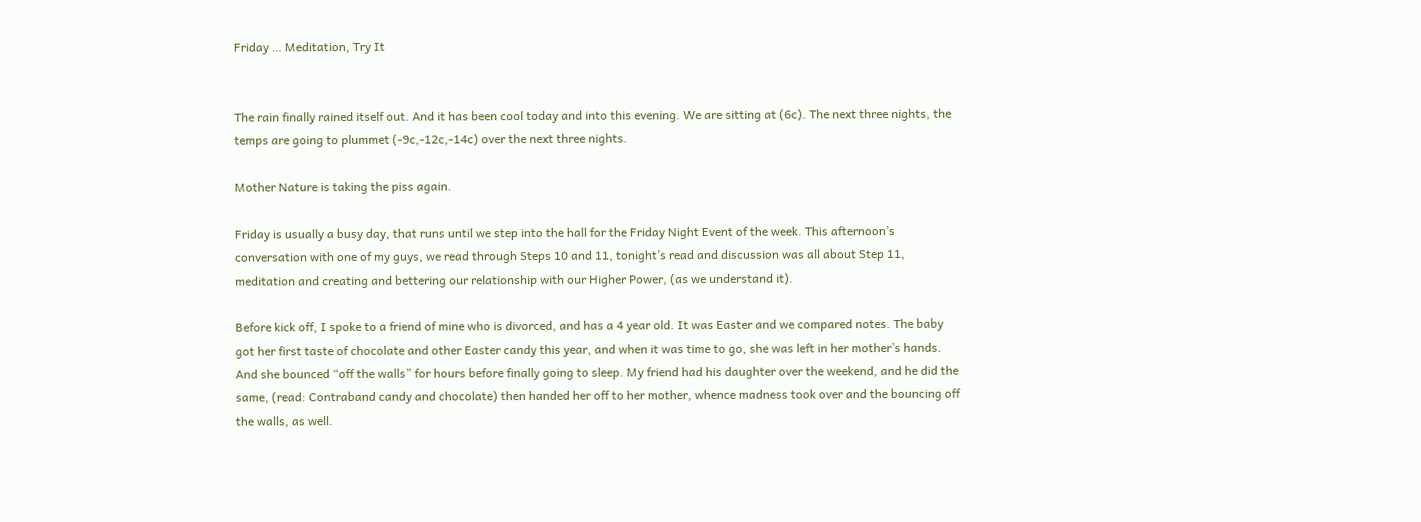Friday … Meditation, Try It


The rain finally rained itself out. And it has been cool today and into this evening. We are sitting at (6c). The next three nights, the temps are going to plummet (-9c,-12c,-14c) over the next three nights.

Mother Nature is taking the piss again.

Friday is usually a busy day, that runs until we step into the hall for the Friday Night Event of the week. This afternoon’s conversation with one of my guys, we read through Steps 10 and 11, tonight’s read and discussion was all about Step 11, meditation and creating and bettering our relationship with our Higher Power, (as we understand it).

Before kick off, I spoke to a friend of mine who is divorced, and has a 4 year old. It was Easter and we compared notes. The baby got her first taste of chocolate and other Easter candy this year, and when it was time to go, she was left in her mother’s hands. And she bounced “off the walls” for hours before finally going to sleep. My friend had his daughter over the weekend, and he did the same, (read: Contraband candy and chocolate) then handed her off to her mother, whence madness took over and the bouncing off the walls, as well.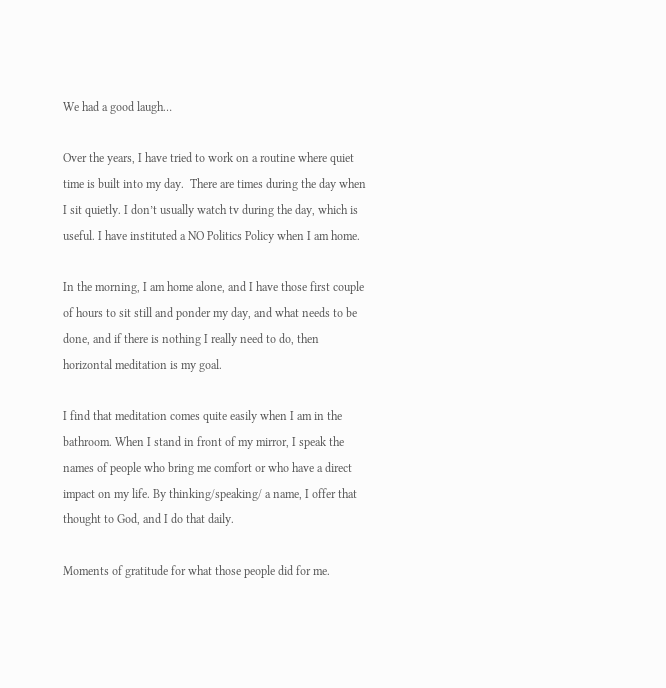We had a good laugh…

Over the years, I have tried to work on a routine where quiet time is built into my day.  There are times during the day when I sit quietly. I don’t usually watch tv during the day, which is useful. I have instituted a NO Politics Policy when I am home.

In the morning, I am home alone, and I have those first couple of hours to sit still and ponder my day, and what needs to be done, and if there is nothing I really need to do, then horizontal meditation is my goal.

I find that meditation comes quite easily when I am in the bathroom. When I stand in front of my mirror, I speak the names of people who bring me comfort or who have a direct impact on my life. By thinking/speaking/ a name, I offer that thought to God, and I do that daily.

Moments of gratitude for what those people did for me.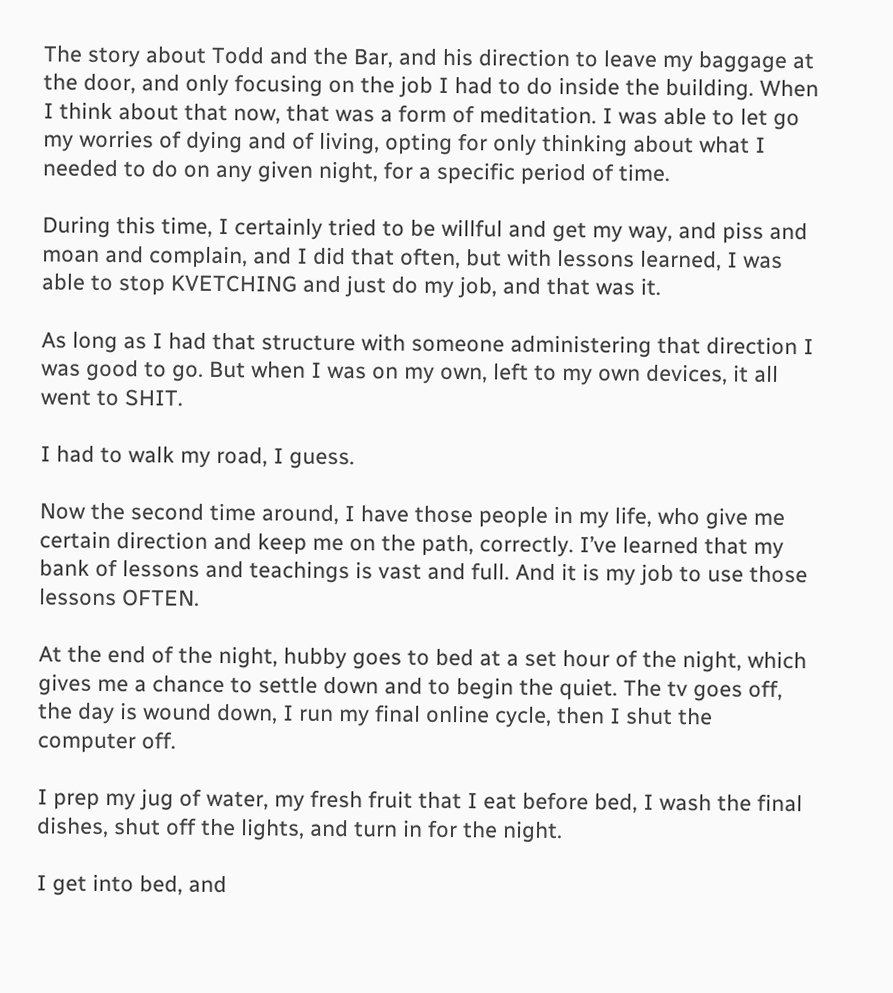The story about Todd and the Bar, and his direction to leave my baggage at the door, and only focusing on the job I had to do inside the building. When I think about that now, that was a form of meditation. I was able to let go my worries of dying and of living, opting for only thinking about what I needed to do on any given night, for a specific period of time.

During this time, I certainly tried to be willful and get my way, and piss and moan and complain, and I did that often, but with lessons learned, I was able to stop KVETCHING and just do my job, and that was it.

As long as I had that structure with someone administering that direction I was good to go. But when I was on my own, left to my own devices, it all went to SHIT.

I had to walk my road, I guess.

Now the second time around, I have those people in my life, who give me certain direction and keep me on the path, correctly. I’ve learned that my bank of lessons and teachings is vast and full. And it is my job to use those lessons OFTEN.

At the end of the night, hubby goes to bed at a set hour of the night, which gives me a chance to settle down and to begin the quiet. The tv goes off, the day is wound down, I run my final online cycle, then I shut the computer off.

I prep my jug of water, my fresh fruit that I eat before bed, I wash the final dishes, shut off the lights, and turn in for the night.

I get into bed, and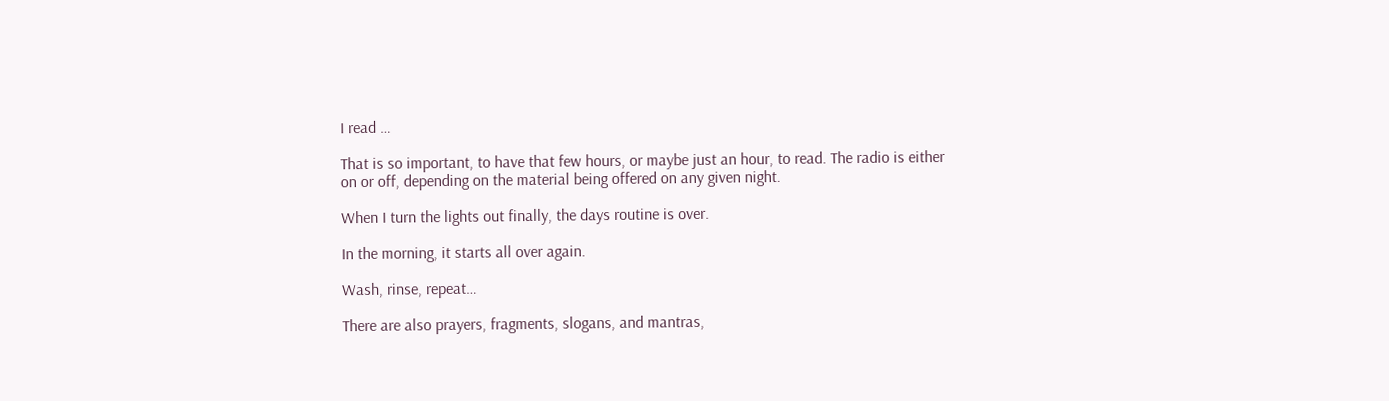I read …

That is so important, to have that few hours, or maybe just an hour, to read. The radio is either on or off, depending on the material being offered on any given night.

When I turn the lights out finally, the days routine is over.

In the morning, it starts all over again.

Wash, rinse, repeat…

There are also prayers, fragments, slogans, and mantras,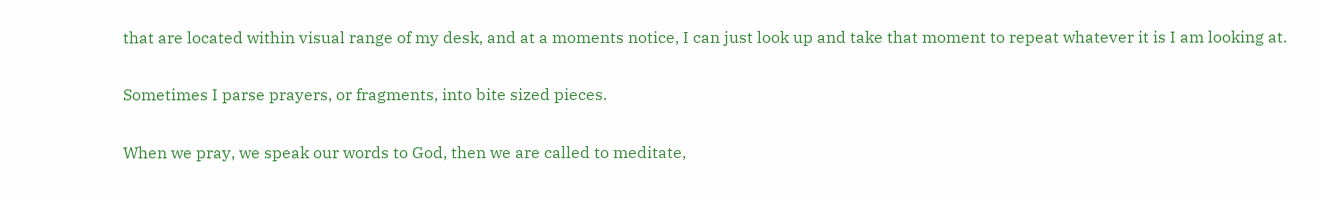that are located within visual range of my desk, and at a moments notice, I can just look up and take that moment to repeat whatever it is I am looking at.

Sometimes I parse prayers, or fragments, into bite sized pieces.

When we pray, we speak our words to God, then we are called to meditate,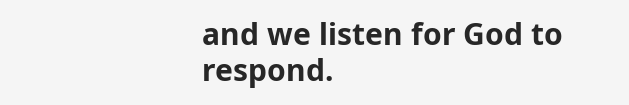and we listen for God to respond.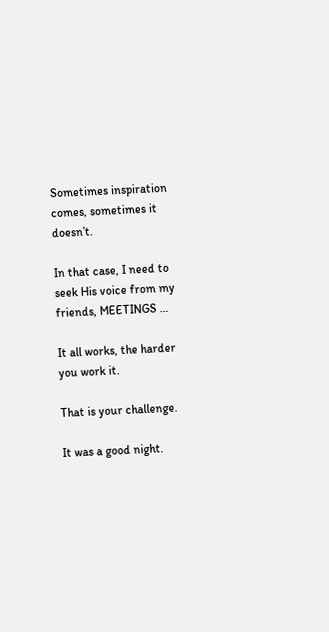Sometimes inspiration comes, sometimes it doesn’t.

In that case, I need to seek His voice from my friends, MEETINGS …

It all works, the harder you work it.

That is your challenge.

It was a good night.